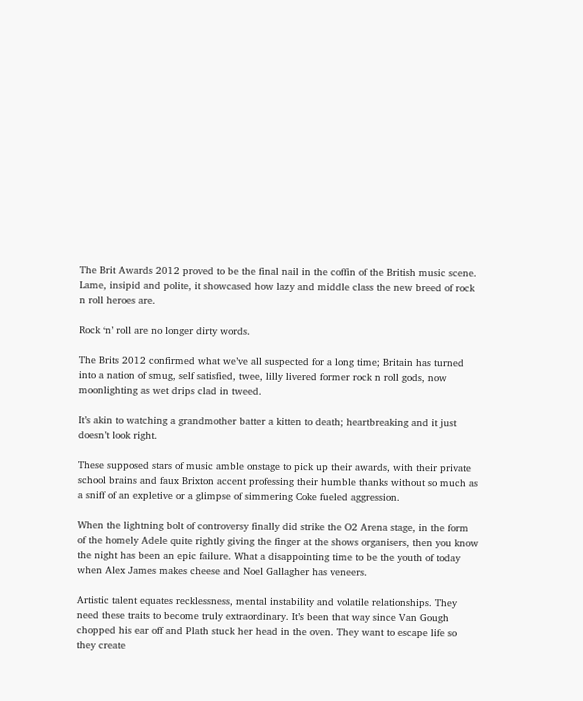The Brit Awards 2012 proved to be the final nail in the coffin of the British music scene. Lame, insipid and polite, it showcased how lazy and middle class the new breed of rock n roll heroes are.

Rock ‘n’ roll are no longer dirty words.

The Brits 2012 confirmed what we’ve all suspected for a long time; Britain has turned into a nation of smug, self satisfied, twee, lilly livered former rock n roll gods, now moonlighting as wet drips clad in tweed.

It’s akin to watching a grandmother batter a kitten to death; heartbreaking and it just doesn’t look right.

These supposed stars of music amble onstage to pick up their awards, with their private school brains and faux Brixton accent professing their humble thanks without so much as a sniff of an expletive or a glimpse of simmering Coke fueled aggression.

When the lightning bolt of controversy finally did strike the O2 Arena stage, in the form of the homely Adele quite rightly giving the finger at the shows organisers, then you know the night has been an epic failure. What a disappointing time to be the youth of today when Alex James makes cheese and Noel Gallagher has veneers.

Artistic talent equates recklessness, mental instability and volatile relationships. They need these traits to become truly extraordinary. It’s been that way since Van Gough chopped his ear off and Plath stuck her head in the oven. They want to escape life so they create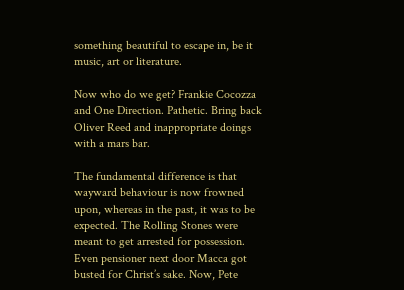something beautiful to escape in, be it music, art or literature.

Now who do we get? Frankie Cocozza and One Direction. Pathetic. Bring back Oliver Reed and inappropriate doings with a mars bar.

The fundamental difference is that wayward behaviour is now frowned upon, whereas in the past, it was to be expected. The Rolling Stones were meant to get arrested for possession. Even pensioner next door Macca got busted for Christ’s sake. Now, Pete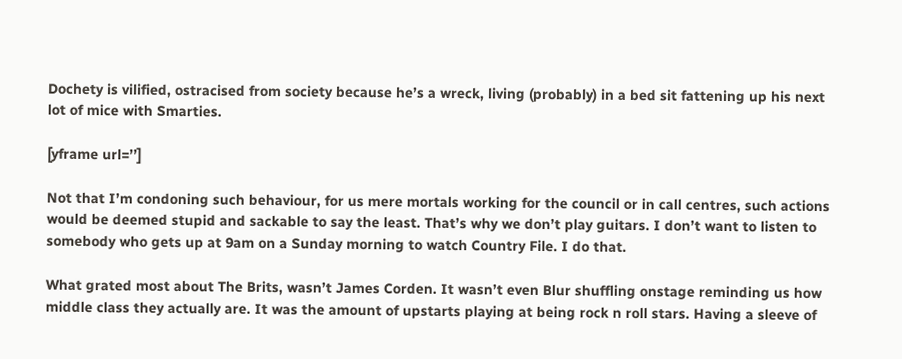Dochety is vilified, ostracised from society because he’s a wreck, living (probably) in a bed sit fattening up his next lot of mice with Smarties.

[yframe url=’’]

Not that I’m condoning such behaviour, for us mere mortals working for the council or in call centres, such actions would be deemed stupid and sackable to say the least. That’s why we don’t play guitars. I don’t want to listen to somebody who gets up at 9am on a Sunday morning to watch Country File. I do that.

What grated most about The Brits, wasn’t James Corden. It wasn’t even Blur shuffling onstage reminding us how middle class they actually are. It was the amount of upstarts playing at being rock n roll stars. Having a sleeve of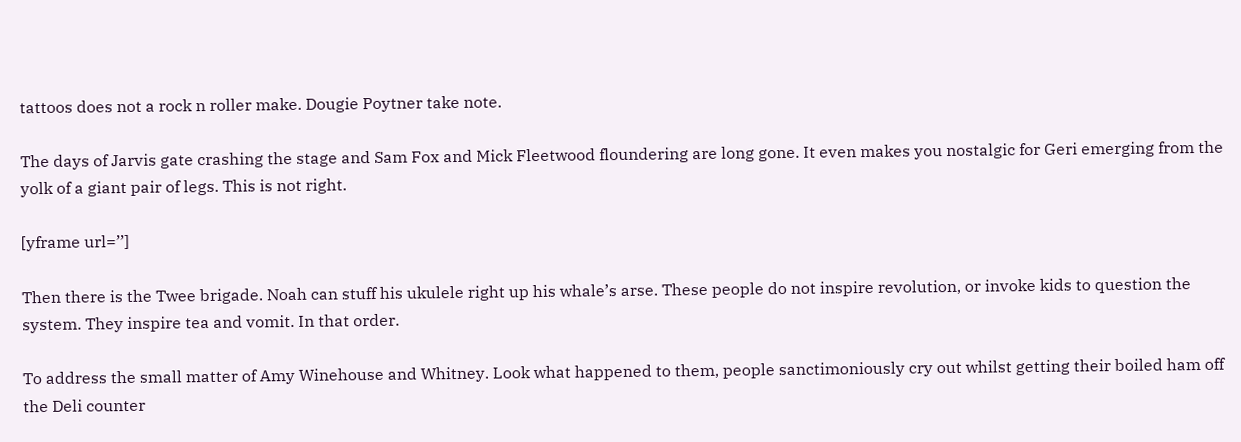tattoos does not a rock n roller make. Dougie Poytner take note.

The days of Jarvis gate crashing the stage and Sam Fox and Mick Fleetwood floundering are long gone. It even makes you nostalgic for Geri emerging from the yolk of a giant pair of legs. This is not right.

[yframe url=’’]

Then there is the Twee brigade. Noah can stuff his ukulele right up his whale’s arse. These people do not inspire revolution, or invoke kids to question the system. They inspire tea and vomit. In that order.

To address the small matter of Amy Winehouse and Whitney. Look what happened to them, people sanctimoniously cry out whilst getting their boiled ham off the Deli counter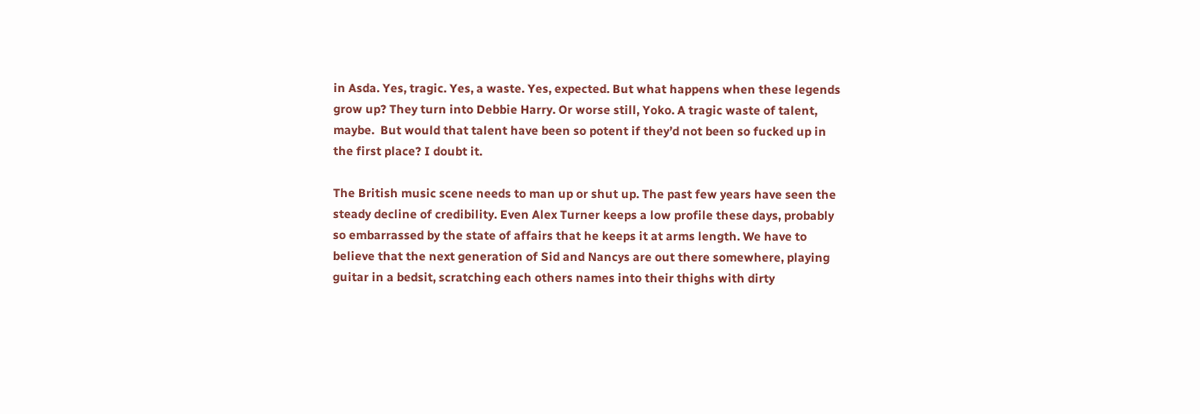in Asda. Yes, tragic. Yes, a waste. Yes, expected. But what happens when these legends grow up? They turn into Debbie Harry. Or worse still, Yoko. A tragic waste of talent, maybe.  But would that talent have been so potent if they’d not been so fucked up in the first place? I doubt it.

The British music scene needs to man up or shut up. The past few years have seen the steady decline of credibility. Even Alex Turner keeps a low profile these days, probably so embarrassed by the state of affairs that he keeps it at arms length. We have to believe that the next generation of Sid and Nancys are out there somewhere, playing guitar in a bedsit, scratching each others names into their thighs with dirty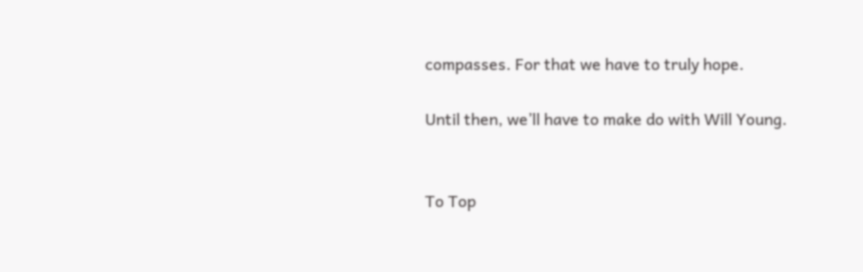compasses. For that we have to truly hope.

Until then, we’ll have to make do with Will Young.


To Top